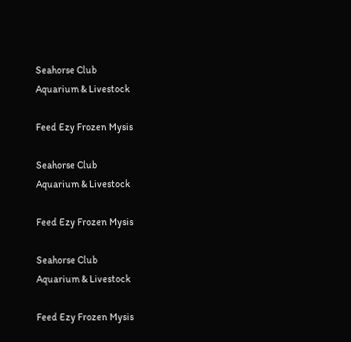Seahorse Club
Aquarium & Livestock

Feed Ezy Frozen Mysis

Seahorse Club
Aquarium & Livestock

Feed Ezy Frozen Mysis

Seahorse Club
Aquarium & Livestock

Feed Ezy Frozen Mysis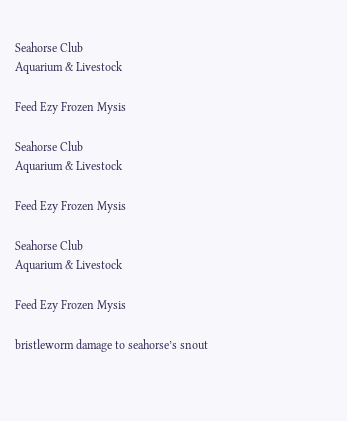Seahorse Club
Aquarium & Livestock

Feed Ezy Frozen Mysis

Seahorse Club
Aquarium & Livestock

Feed Ezy Frozen Mysis

Seahorse Club
Aquarium & Livestock

Feed Ezy Frozen Mysis

bristleworm damage to seahorse’s snout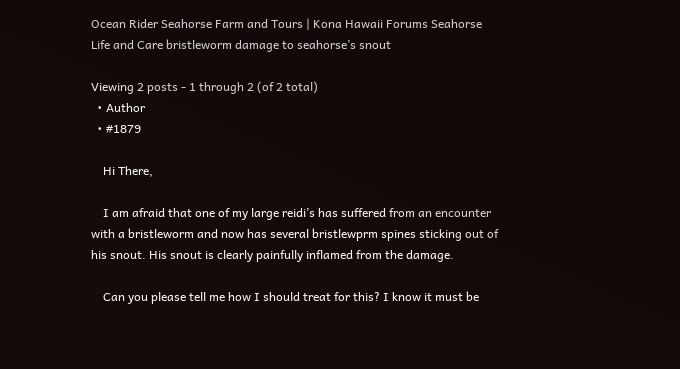Ocean Rider Seahorse Farm and Tours | Kona Hawaii Forums Seahorse Life and Care bristleworm damage to seahorse’s snout

Viewing 2 posts - 1 through 2 (of 2 total)
  • Author
  • #1879

    Hi There,

    I am afraid that one of my large reidi’s has suffered from an encounter with a bristleworm and now has several bristlewprm spines sticking out of his snout. His snout is clearly painfully inflamed from the damage.

    Can you please tell me how I should treat for this? I know it must be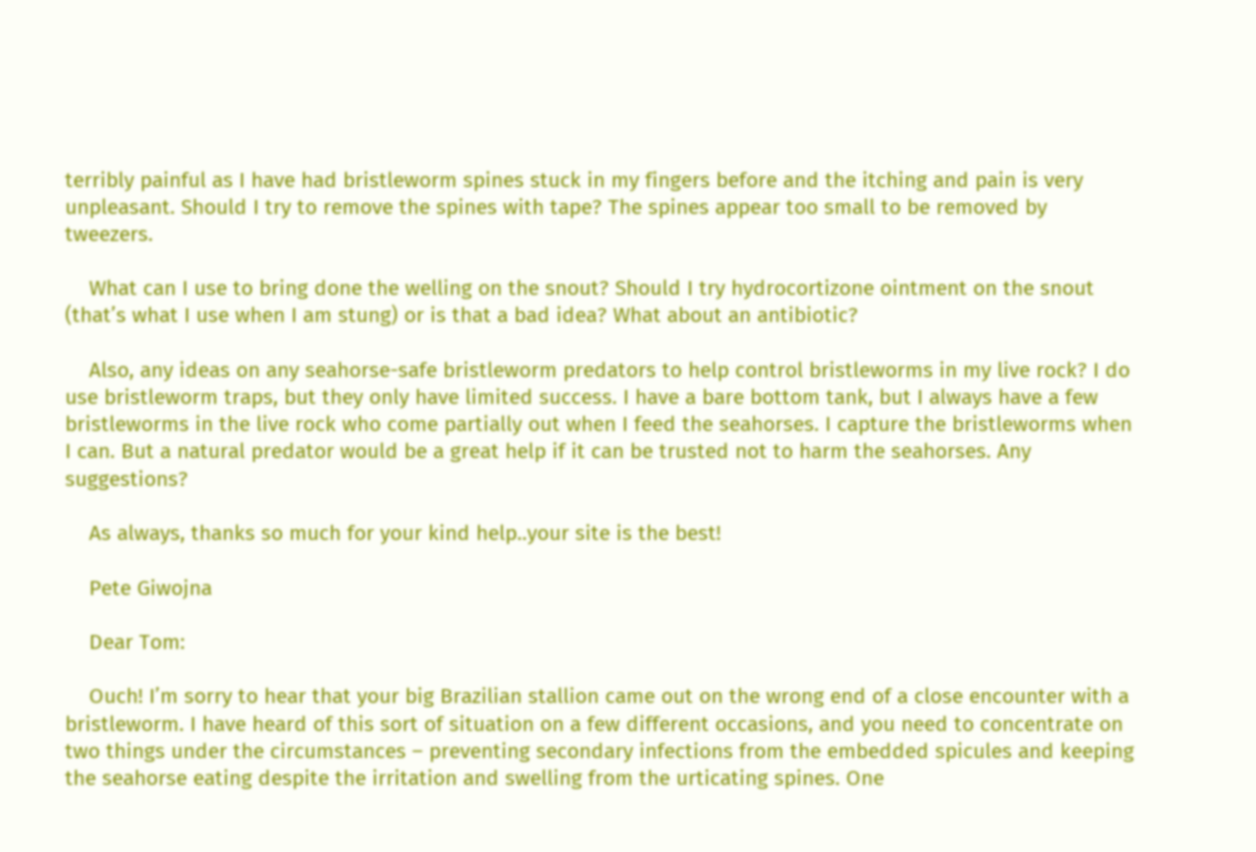terribly painful as I have had bristleworm spines stuck in my fingers before and the itching and pain is very unpleasant. Should I try to remove the spines with tape? The spines appear too small to be removed by tweezers.

    What can I use to bring done the welling on the snout? Should I try hydrocortizone ointment on the snout (that’s what I use when I am stung) or is that a bad idea? What about an antibiotic?

    Also, any ideas on any seahorse-safe bristleworm predators to help control bristleworms in my live rock? I do use bristleworm traps, but they only have limited success. I have a bare bottom tank, but I always have a few bristleworms in the live rock who come partially out when I feed the seahorses. I capture the bristleworms when I can. But a natural predator would be a great help if it can be trusted not to harm the seahorses. Any suggestions?

    As always, thanks so much for your kind help..your site is the best!

    Pete Giwojna

    Dear Tom:

    Ouch! I’m sorry to hear that your big Brazilian stallion came out on the wrong end of a close encounter with a bristleworm. I have heard of this sort of situation on a few different occasions, and you need to concentrate on two things under the circumstances – preventing secondary infections from the embedded spicules and keeping the seahorse eating despite the irritation and swelling from the urticating spines. One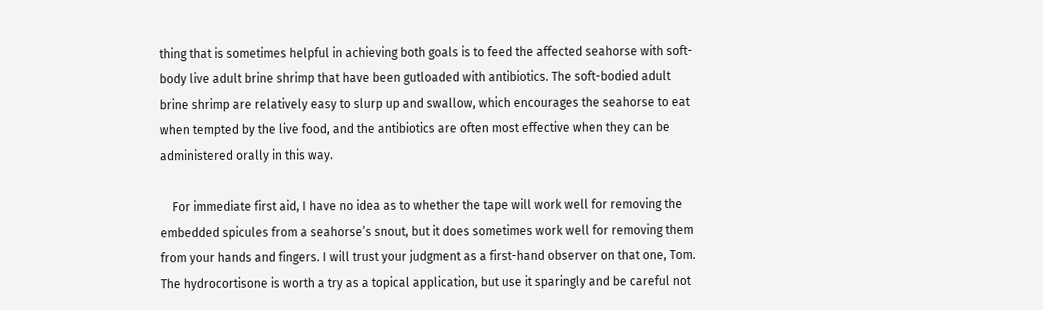thing that is sometimes helpful in achieving both goals is to feed the affected seahorse with soft-body live adult brine shrimp that have been gutloaded with antibiotics. The soft-bodied adult brine shrimp are relatively easy to slurp up and swallow, which encourages the seahorse to eat when tempted by the live food, and the antibiotics are often most effective when they can be administered orally in this way.

    For immediate first aid, I have no idea as to whether the tape will work well for removing the embedded spicules from a seahorse’s snout, but it does sometimes work well for removing them from your hands and fingers. I will trust your judgment as a first-hand observer on that one, Tom. The hydrocortisone is worth a try as a topical application, but use it sparingly and be careful not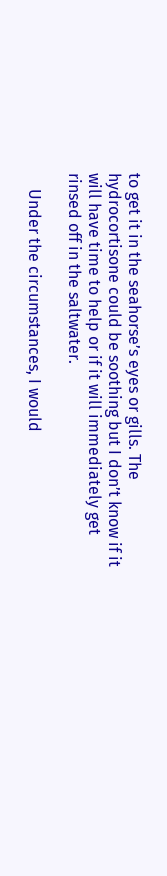to get it in the seahorse’s eyes or gills. The hydrocortisone could be soothing but I don’t know if it will have time to help or if it will immediately get rinsed off in the saltwater.

    Under the circumstances, I would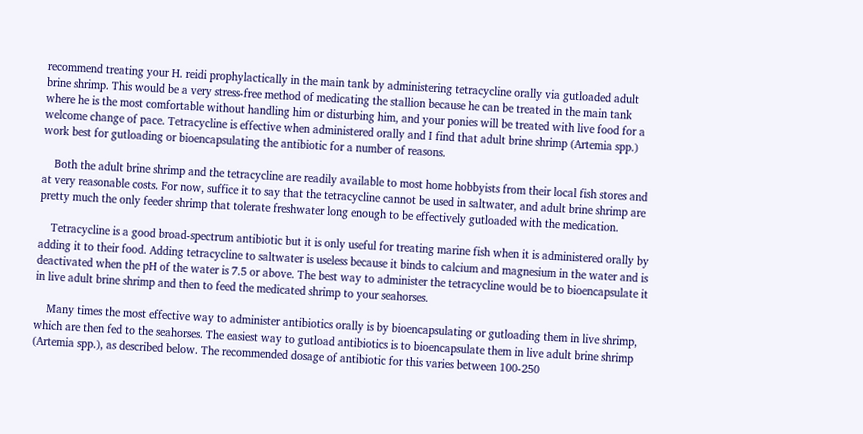recommend treating your H. reidi prophylactically in the main tank by administering tetracycline orally via gutloaded adult brine shrimp. This would be a very stress-free method of medicating the stallion because he can be treated in the main tank where he is the most comfortable without handling him or disturbing him, and your ponies will be treated with live food for a welcome change of pace. Tetracycline is effective when administered orally and I find that adult brine shrimp (Artemia spp.) work best for gutloading or bioencapsulating the antibiotic for a number of reasons.

    Both the adult brine shrimp and the tetracycline are readily available to most home hobbyists from their local fish stores and at very reasonable costs. For now, suffice it to say that the tetracycline cannot be used in saltwater, and adult brine shrimp are pretty much the only feeder shrimp that tolerate freshwater long enough to be effectively gutloaded with the medication.

    Tetracycline is a good broad-spectrum antibiotic but it is only useful for treating marine fish when it is administered orally by adding it to their food. Adding tetracycline to saltwater is useless because it binds to calcium and magnesium in the water and is deactivated when the pH of the water is 7.5 or above. The best way to administer the tetracycline would be to bioencapsulate it in live adult brine shrimp and then to feed the medicated shrimp to your seahorses.

    Many times the most effective way to administer antibiotics orally is by bioencapsulating or gutloading them in live shrimp, which are then fed to the seahorses. The easiest way to gutload antibiotics is to bioencapsulate them in live adult brine shrimp (Artemia spp.), as described below. The recommended dosage of antibiotic for this varies between 100-250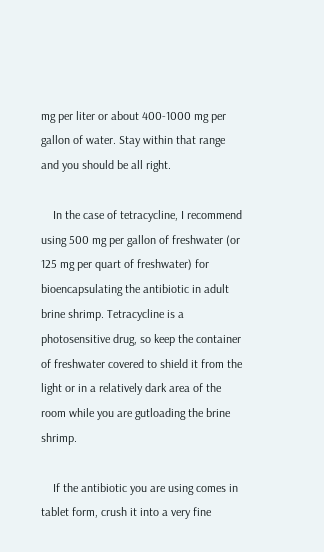mg per liter or about 400-1000 mg per gallon of water. Stay within that range and you should be all right.

    In the case of tetracycline, I recommend using 500 mg per gallon of freshwater (or 125 mg per quart of freshwater) for bioencapsulating the antibiotic in adult brine shrimp. Tetracycline is a photosensitive drug, so keep the container of freshwater covered to shield it from the light or in a relatively dark area of the room while you are gutloading the brine shrimp.

    If the antibiotic you are using comes in tablet form, crush it into a very fine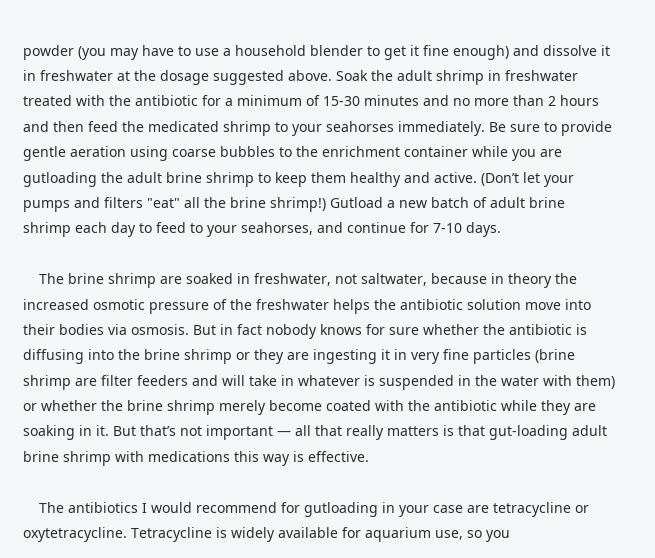powder (you may have to use a household blender to get it fine enough) and dissolve it in freshwater at the dosage suggested above. Soak the adult shrimp in freshwater treated with the antibiotic for a minimum of 15-30 minutes and no more than 2 hours and then feed the medicated shrimp to your seahorses immediately. Be sure to provide gentle aeration using coarse bubbles to the enrichment container while you are gutloading the adult brine shrimp to keep them healthy and active. (Don’t let your pumps and filters "eat" all the brine shrimp!) Gutload a new batch of adult brine shrimp each day to feed to your seahorses, and continue for 7-10 days.

    The brine shrimp are soaked in freshwater, not saltwater, because in theory the increased osmotic pressure of the freshwater helps the antibiotic solution move into their bodies via osmosis. But in fact nobody knows for sure whether the antibiotic is diffusing into the brine shrimp or they are ingesting it in very fine particles (brine shrimp are filter feeders and will take in whatever is suspended in the water with them) or whether the brine shrimp merely become coated with the antibiotic while they are soaking in it. But that’s not important — all that really matters is that gut-loading adult brine shrimp with medications this way is effective.

    The antibiotics I would recommend for gutloading in your case are tetracycline or oxytetracycline. Tetracycline is widely available for aquarium use, so you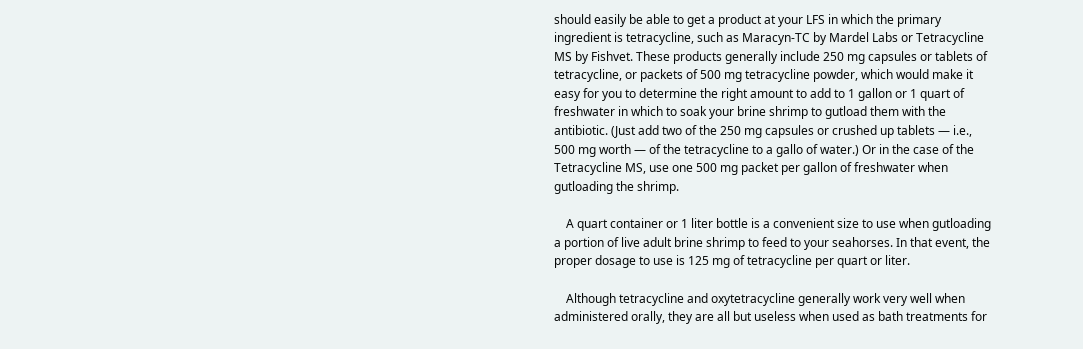should easily be able to get a product at your LFS in which the primary ingredient is tetracycline, such as Maracyn-TC by Mardel Labs or Tetracycline MS by Fishvet. These products generally include 250 mg capsules or tablets of tetracycline, or packets of 500 mg tetracycline powder, which would make it easy for you to determine the right amount to add to 1 gallon or 1 quart of freshwater in which to soak your brine shrimp to gutload them with the antibiotic. (Just add two of the 250 mg capsules or crushed up tablets — i.e., 500 mg worth — of the tetracycline to a gallo of water.) Or in the case of the Tetracycline MS, use one 500 mg packet per gallon of freshwater when gutloading the shrimp.

    A quart container or 1 liter bottle is a convenient size to use when gutloading a portion of live adult brine shrimp to feed to your seahorses. In that event, the proper dosage to use is 125 mg of tetracycline per quart or liter.

    Although tetracycline and oxytetracycline generally work very well when administered orally, they are all but useless when used as bath treatments for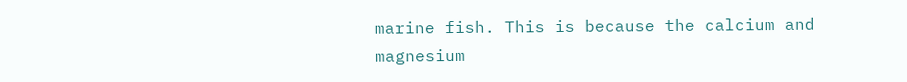marine fish. This is because the calcium and magnesium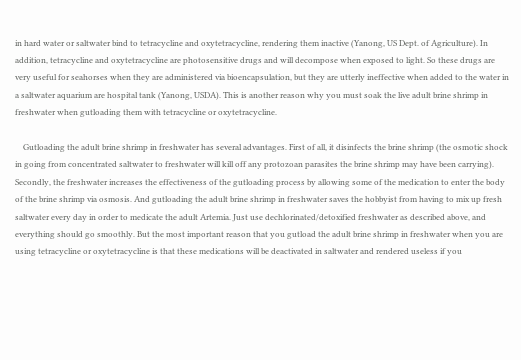in hard water or saltwater bind to tetracycline and oxytetracycline, rendering them inactive (Yanong, US Dept. of Agriculture). In addition, tetracycline and oxytetracycline are photosensitive drugs and will decompose when exposed to light. So these drugs are very useful for seahorses when they are administered via bioencapsulation, but they are utterly ineffective when added to the water in a saltwater aquarium are hospital tank (Yanong, USDA). This is another reason why you must soak the live adult brine shrimp in freshwater when gutloading them with tetracycline or oxytetracycline.

    Gutloading the adult brine shrimp in freshwater has several advantages. First of all, it disinfects the brine shrimp (the osmotic shock in going from concentrated saltwater to freshwater will kill off any protozoan parasites the brine shrimp may have been carrying). Secondly, the freshwater increases the effectiveness of the gutloading process by allowing some of the medication to enter the body of the brine shrimp via osmosis. And gutloading the adult brine shrimp in freshwater saves the hobbyist from having to mix up fresh saltwater every day in order to medicate the adult Artemia. Just use dechlorinated/detoxified freshwater as described above, and everything should go smoothly. But the most important reason that you gutload the adult brine shrimp in freshwater when you are using tetracycline or oxytetracycline is that these medications will be deactivated in saltwater and rendered useless if you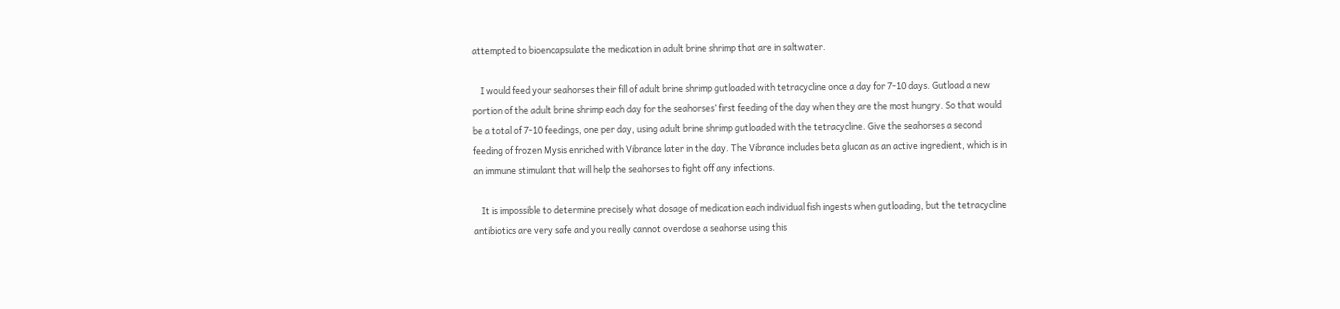attempted to bioencapsulate the medication in adult brine shrimp that are in saltwater.

    I would feed your seahorses their fill of adult brine shrimp gutloaded with tetracycline once a day for 7-10 days. Gutload a new portion of the adult brine shrimp each day for the seahorses’ first feeding of the day when they are the most hungry. So that would be a total of 7-10 feedings, one per day, using adult brine shrimp gutloaded with the tetracycline. Give the seahorses a second feeding of frozen Mysis enriched with Vibrance later in the day. The Vibrance includes beta glucan as an active ingredient, which is in an immune stimulant that will help the seahorses to fight off any infections.

    It is impossible to determine precisely what dosage of medication each individual fish ingests when gutloading, but the tetracycline antibiotics are very safe and you really cannot overdose a seahorse using this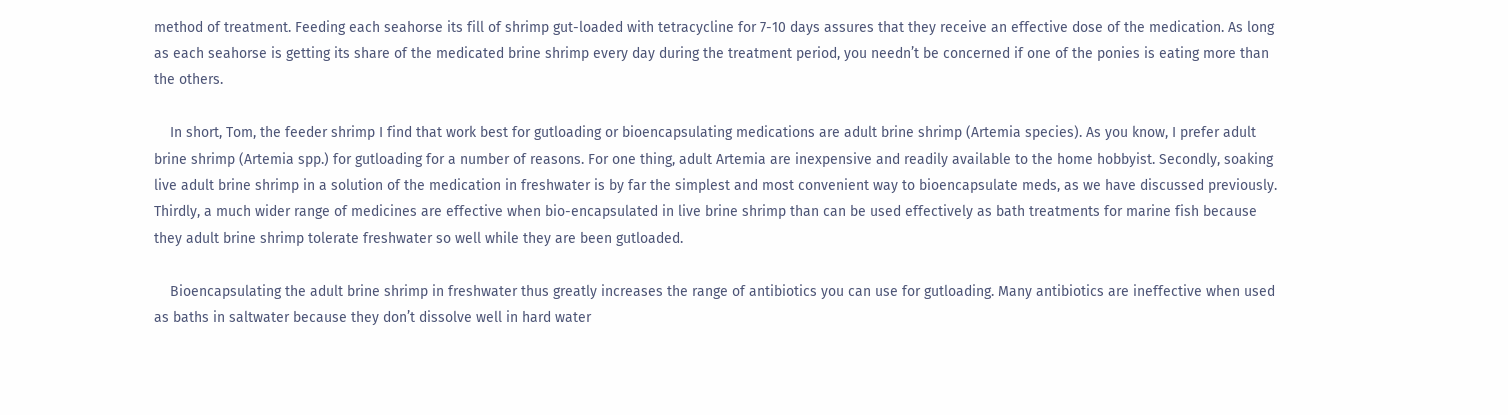method of treatment. Feeding each seahorse its fill of shrimp gut-loaded with tetracycline for 7-10 days assures that they receive an effective dose of the medication. As long as each seahorse is getting its share of the medicated brine shrimp every day during the treatment period, you needn’t be concerned if one of the ponies is eating more than the others.

    In short, Tom, the feeder shrimp I find that work best for gutloading or bioencapsulating medications are adult brine shrimp (Artemia species). As you know, I prefer adult brine shrimp (Artemia spp.) for gutloading for a number of reasons. For one thing, adult Artemia are inexpensive and readily available to the home hobbyist. Secondly, soaking live adult brine shrimp in a solution of the medication in freshwater is by far the simplest and most convenient way to bioencapsulate meds, as we have discussed previously. Thirdly, a much wider range of medicines are effective when bio-encapsulated in live brine shrimp than can be used effectively as bath treatments for marine fish because they adult brine shrimp tolerate freshwater so well while they are been gutloaded.

    Bioencapsulating the adult brine shrimp in freshwater thus greatly increases the range of antibiotics you can use for gutloading. Many antibiotics are ineffective when used as baths in saltwater because they don’t dissolve well in hard water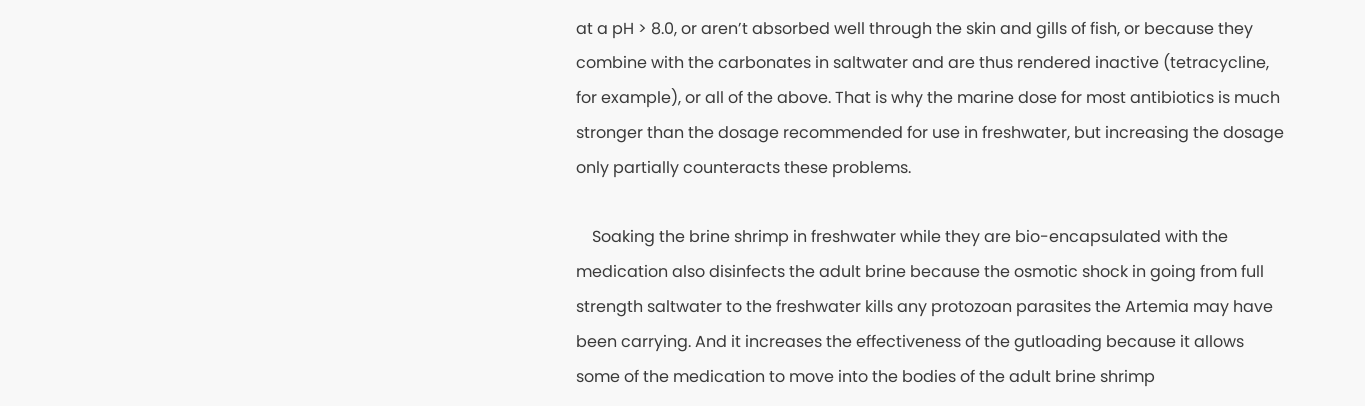at a pH > 8.0, or aren’t absorbed well through the skin and gills of fish, or because they combine with the carbonates in saltwater and are thus rendered inactive (tetracycline, for example), or all of the above. That is why the marine dose for most antibiotics is much stronger than the dosage recommended for use in freshwater, but increasing the dosage only partially counteracts these problems.

    Soaking the brine shrimp in freshwater while they are bio-encapsulated with the medication also disinfects the adult brine because the osmotic shock in going from full strength saltwater to the freshwater kills any protozoan parasites the Artemia may have been carrying. And it increases the effectiveness of the gutloading because it allows some of the medication to move into the bodies of the adult brine shrimp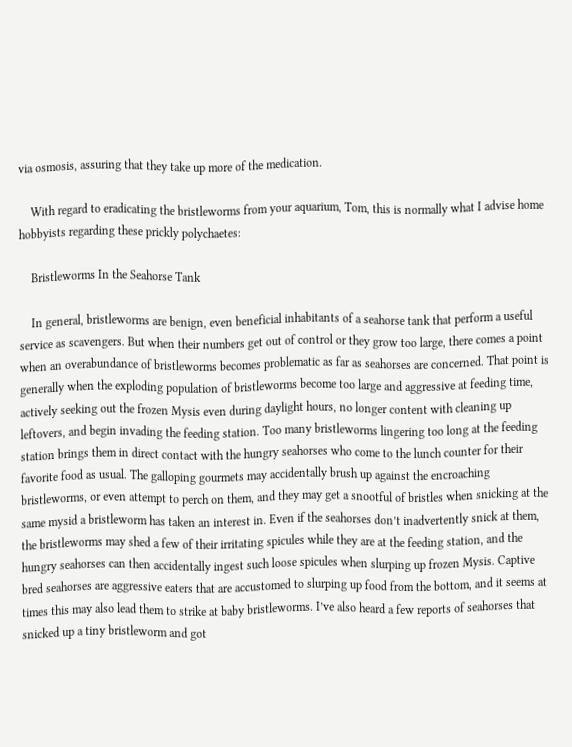via osmosis, assuring that they take up more of the medication.

    With regard to eradicating the bristleworms from your aquarium, Tom, this is normally what I advise home hobbyists regarding these prickly polychaetes:

    Bristleworms In the Seahorse Tank

    In general, bristleworms are benign, even beneficial inhabitants of a seahorse tank that perform a useful service as scavengers. But when their numbers get out of control or they grow too large, there comes a point when an overabundance of bristleworms becomes problematic as far as seahorses are concerned. That point is generally when the exploding population of bristleworms become too large and aggressive at feeding time, actively seeking out the frozen Mysis even during daylight hours, no longer content with cleaning up leftovers, and begin invading the feeding station. Too many bristleworms lingering too long at the feeding station brings them in direct contact with the hungry seahorses who come to the lunch counter for their favorite food as usual. The galloping gourmets may accidentally brush up against the encroaching bristleworms, or even attempt to perch on them, and they may get a snootful of bristles when snicking at the same mysid a bristleworm has taken an interest in. Even if the seahorses don’t inadvertently snick at them, the bristleworms may shed a few of their irritating spicules while they are at the feeding station, and the hungry seahorses can then accidentally ingest such loose spicules when slurping up frozen Mysis. Captive bred seahorses are aggressive eaters that are accustomed to slurping up food from the bottom, and it seems at times this may also lead them to strike at baby bristleworms. I’ve also heard a few reports of seahorses that snicked up a tiny bristleworm and got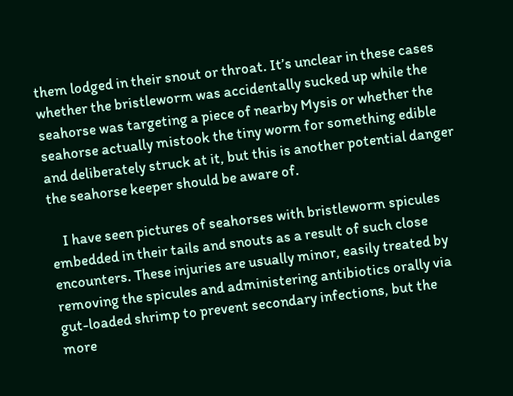them lodged in their snout or throat. It’s unclear in these cases whether the bristleworm was accidentally sucked up while the seahorse was targeting a piece of nearby Mysis or whether the seahorse actually mistook the tiny worm for something edible and deliberately struck at it, but this is another potential danger the seahorse keeper should be aware of.

    I have seen pictures of seahorses with bristleworm spicules embedded in their tails and snouts as a result of such close encounters. These injuries are usually minor, easily treated by removing the spicules and administering antibiotics orally via gut-loaded shrimp to prevent secondary infections, but the more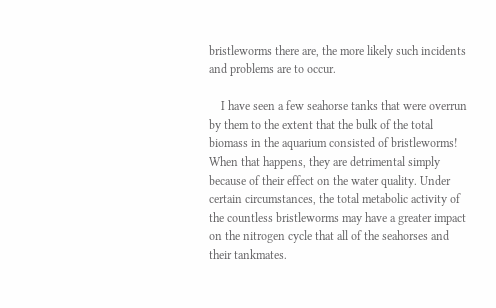bristleworms there are, the more likely such incidents and problems are to occur.

    I have seen a few seahorse tanks that were overrun by them to the extent that the bulk of the total biomass in the aquarium consisted of bristleworms! When that happens, they are detrimental simply because of their effect on the water quality. Under certain circumstances, the total metabolic activity of the countless bristleworms may have a greater impact on the nitrogen cycle that all of the seahorses and their tankmates.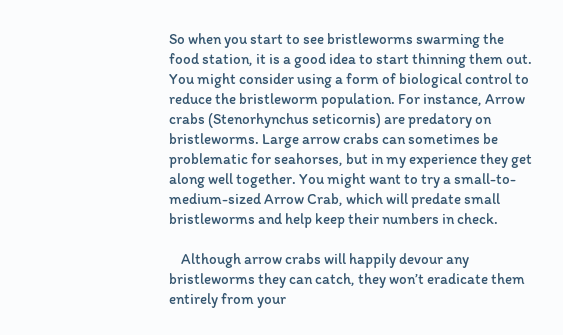So when you start to see bristleworms swarming the food station, it is a good idea to start thinning them out. You might consider using a form of biological control to reduce the bristleworm population. For instance, Arrow crabs (Stenorhynchus seticornis) are predatory on bristleworms. Large arrow crabs can sometimes be problematic for seahorses, but in my experience they get along well together. You might want to try a small-to-medium-sized Arrow Crab, which will predate small bristleworms and help keep their numbers in check.

    Although arrow crabs will happily devour any bristleworms they can catch, they won’t eradicate them entirely from your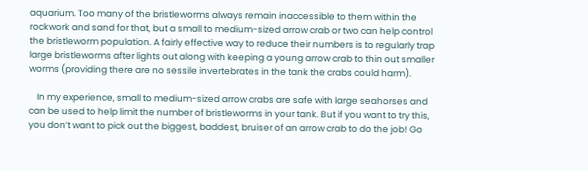aquarium. Too many of the bristleworms always remain inaccessible to them within the rockwork and sand for that, but a small to medium-sized arrow crab or two can help control the bristleworm population. A fairly effective way to reduce their numbers is to regularly trap large bristleworms after lights out along with keeping a young arrow crab to thin out smaller worms (providing there are no sessile invertebrates in the tank the crabs could harm).

    In my experience, small to medium-sized arrow crabs are safe with large seahorses and can be used to help limit the number of bristleworms in your tank. But if you want to try this, you don’t want to pick out the biggest, baddest, bruiser of an arrow crab to do the job! Go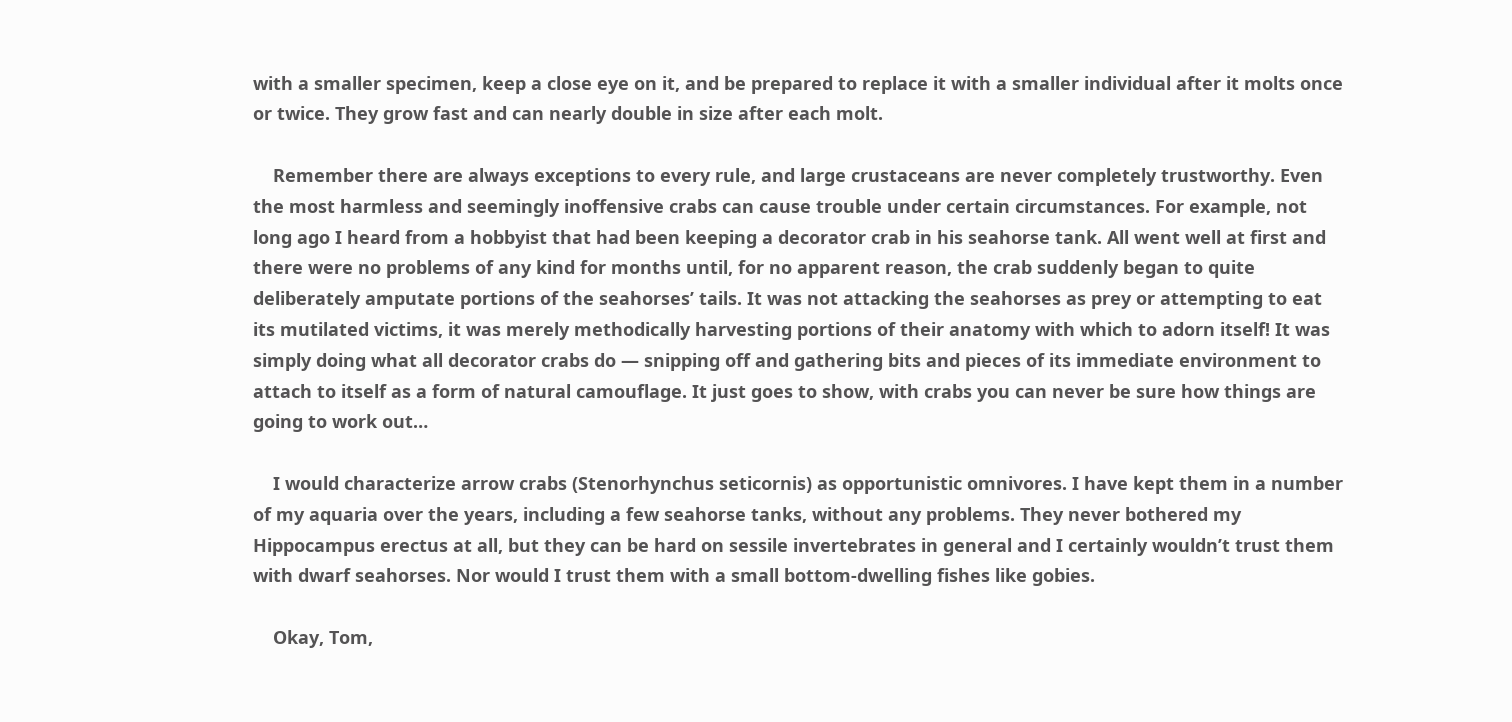with a smaller specimen, keep a close eye on it, and be prepared to replace it with a smaller individual after it molts once or twice. They grow fast and can nearly double in size after each molt.

    Remember there are always exceptions to every rule, and large crustaceans are never completely trustworthy. Even the most harmless and seemingly inoffensive crabs can cause trouble under certain circumstances. For example, not long ago I heard from a hobbyist that had been keeping a decorator crab in his seahorse tank. All went well at first and there were no problems of any kind for months until, for no apparent reason, the crab suddenly began to quite deliberately amputate portions of the seahorses’ tails. It was not attacking the seahorses as prey or attempting to eat its mutilated victims, it was merely methodically harvesting portions of their anatomy with which to adorn itself! It was simply doing what all decorator crabs do — snipping off and gathering bits and pieces of its immediate environment to attach to itself as a form of natural camouflage. It just goes to show, with crabs you can never be sure how things are going to work out…

    I would characterize arrow crabs (Stenorhynchus seticornis) as opportunistic omnivores. I have kept them in a number of my aquaria over the years, including a few seahorse tanks, without any problems. They never bothered my Hippocampus erectus at all, but they can be hard on sessile invertebrates in general and I certainly wouldn’t trust them with dwarf seahorses. Nor would I trust them with a small bottom-dwelling fishes like gobies.

    Okay, Tom,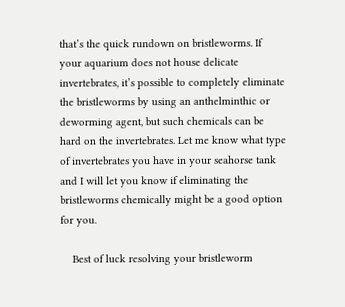that’s the quick rundown on bristleworms. If your aquarium does not house delicate invertebrates, it’s possible to completely eliminate the bristleworms by using an anthelminthic or deworming agent, but such chemicals can be hard on the invertebrates. Let me know what type of invertebrates you have in your seahorse tank and I will let you know if eliminating the bristleworms chemically might be a good option for you.

    Best of luck resolving your bristleworm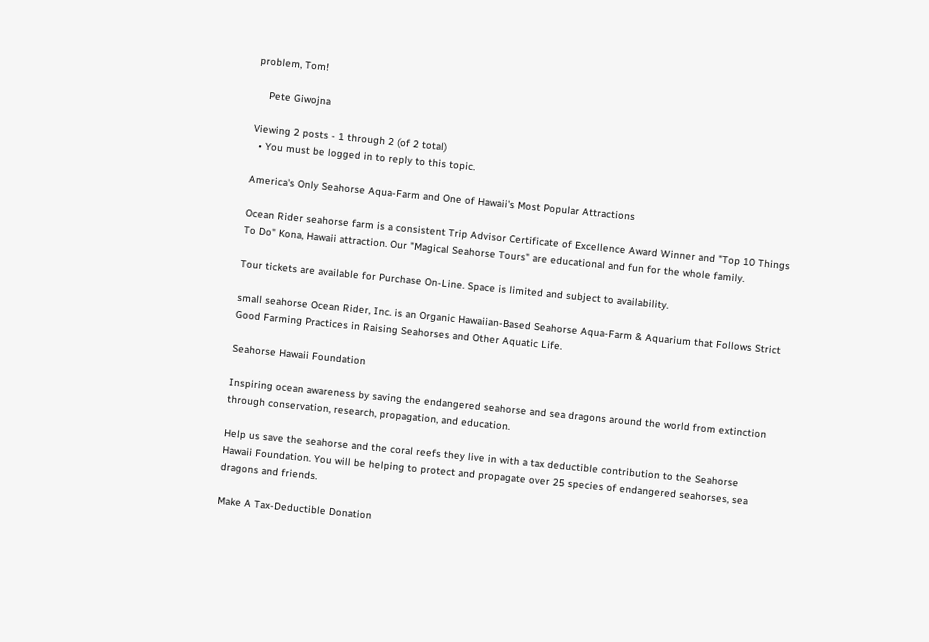problem, Tom!

    Pete Giwojna

Viewing 2 posts - 1 through 2 (of 2 total)
  • You must be logged in to reply to this topic.

America's Only Seahorse Aqua-Farm and One of Hawaii's Most Popular Attractions

Ocean Rider seahorse farm is a consistent Trip Advisor Certificate of Excellence Award Winner and "Top 10 Things To Do" Kona, Hawaii attraction. Our "Magical Seahorse Tours" are educational and fun for the whole family.

Tour tickets are available for Purchase On-Line. Space is limited and subject to availability.

small seahorse Ocean Rider, Inc. is an Organic Hawaiian-Based Seahorse Aqua-Farm & Aquarium that Follows Strict Good Farming Practices in Raising Seahorses and Other Aquatic Life.

Seahorse Hawaii Foundation

Inspiring ocean awareness by saving the endangered seahorse and sea dragons around the world from extinction through conservation, research, propagation, and education.

Help us save the seahorse and the coral reefs they live in with a tax deductible contribution to the Seahorse Hawaii Foundation. You will be helping to protect and propagate over 25 species of endangered seahorses, sea dragons and friends.

Make A Tax-Deductible Donation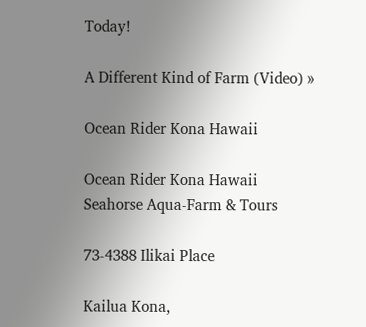Today!

A Different Kind of Farm (Video) »

Ocean Rider Kona Hawaii

Ocean Rider Kona Hawaii
Seahorse Aqua-Farm & Tours

73-4388 Ilikai Place

Kailua Kona,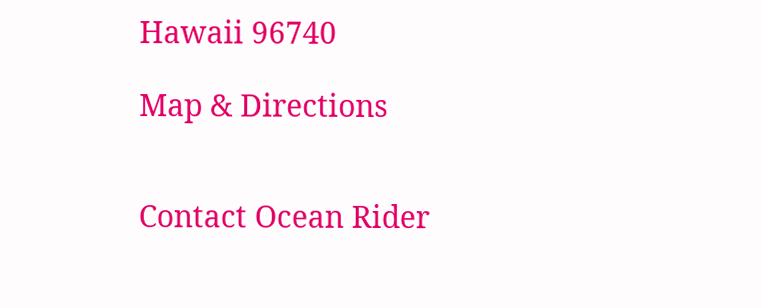Hawaii 96740

Map & Directions


Contact Ocean Rider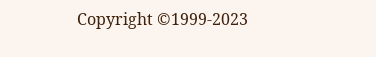Copyright ©1999-2023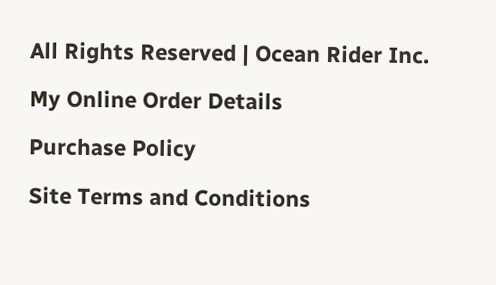All Rights Reserved | Ocean Rider Inc.

My Online Order Details

Purchase Policy

Site Terms and Conditions